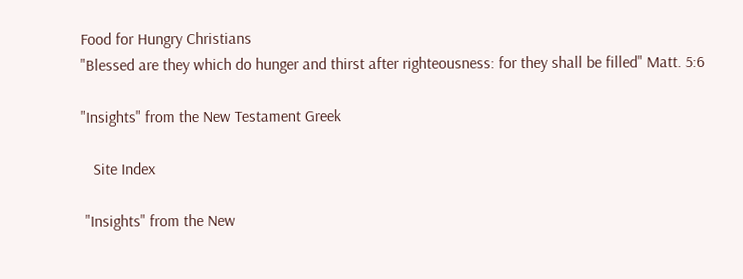Food for Hungry Christians
"Blessed are they which do hunger and thirst after righteousness: for they shall be filled" Matt. 5:6

"Insights" from the New Testament Greek

   Site Index

 "Insights" from the New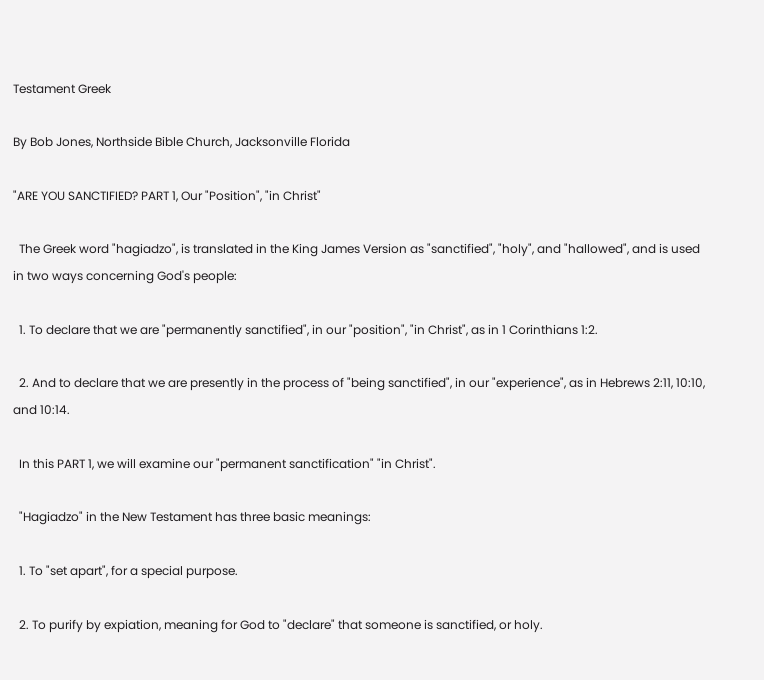Testament Greek

By Bob Jones, Northside Bible Church, Jacksonville Florida

"ARE YOU SANCTIFIED? PART 1, Our "Position", "in Christ"

  The Greek word "hagiadzo", is translated in the King James Version as "sanctified", "holy", and "hallowed", and is used in two ways concerning God's people:

  1. To declare that we are "permanently sanctified", in our "position", "in Christ", as in 1 Corinthians 1:2.

  2. And to declare that we are presently in the process of "being sanctified", in our "experience", as in Hebrews 2:11, 10:10, and 10:14.

  In this PART 1, we will examine our "permanent sanctification" "in Christ".

  "Hagiadzo" in the New Testament has three basic meanings:

  1. To "set apart", for a special purpose.

  2. To purify by expiation, meaning for God to "declare" that someone is sanctified, or holy.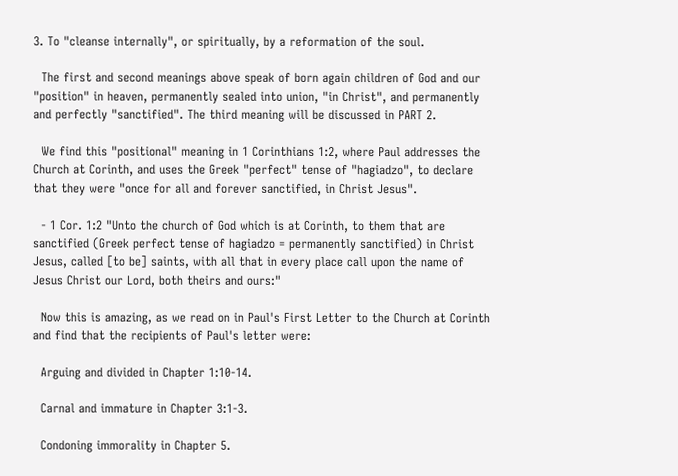3. To "cleanse internally", or spiritually, by a reformation of the soul.

  The first and second meanings above speak of born again children of God and our "position" in heaven, permanently sealed into union, "in Christ", and permanently and perfectly "sanctified". The third meaning will be discussed in PART 2.

  We find this "positional" meaning in 1 Corinthians 1:2, where Paul addresses the Church at Corinth, and uses the Greek "perfect" tense of "hagiadzo", to declare that they were "once for all and forever sanctified, in Christ Jesus".

  - 1 Cor. 1:2 "Unto the church of God which is at Corinth, to them that are sanctified (Greek perfect tense of hagiadzo = permanently sanctified) in Christ Jesus, called [to be] saints, with all that in every place call upon the name of Jesus Christ our Lord, both theirs and ours:"

  Now this is amazing, as we read on in Paul's First Letter to the Church at Corinth and find that the recipients of Paul's letter were:

  Arguing and divided in Chapter 1:10-14.

  Carnal and immature in Chapter 3:1-3.

  Condoning immorality in Chapter 5.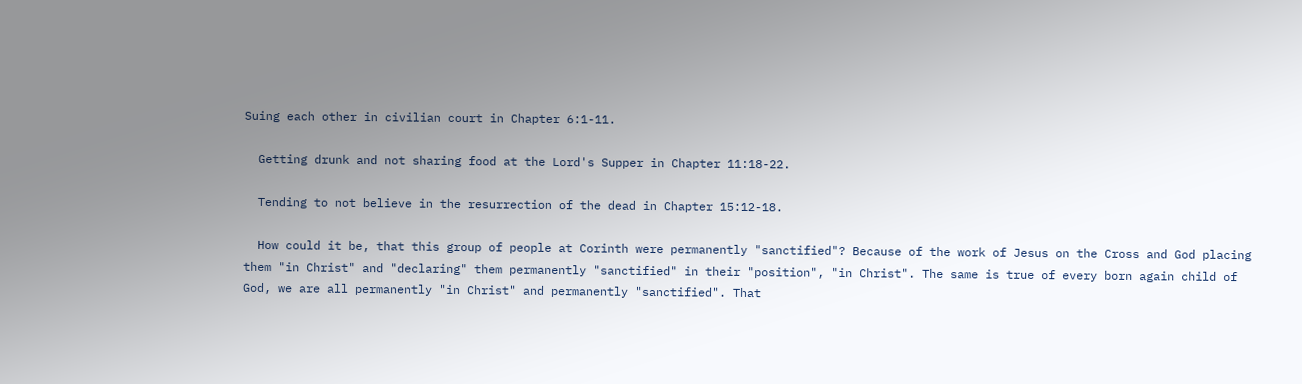Suing each other in civilian court in Chapter 6:1-11.

  Getting drunk and not sharing food at the Lord's Supper in Chapter 11:18-22.

  Tending to not believe in the resurrection of the dead in Chapter 15:12-18.

  How could it be, that this group of people at Corinth were permanently "sanctified"? Because of the work of Jesus on the Cross and God placing them "in Christ" and "declaring" them permanently "sanctified" in their "position", "in Christ". The same is true of every born again child of God, we are all permanently "in Christ" and permanently "sanctified". That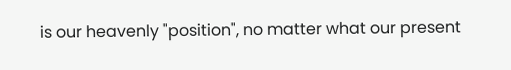is our heavenly "position", no matter what our present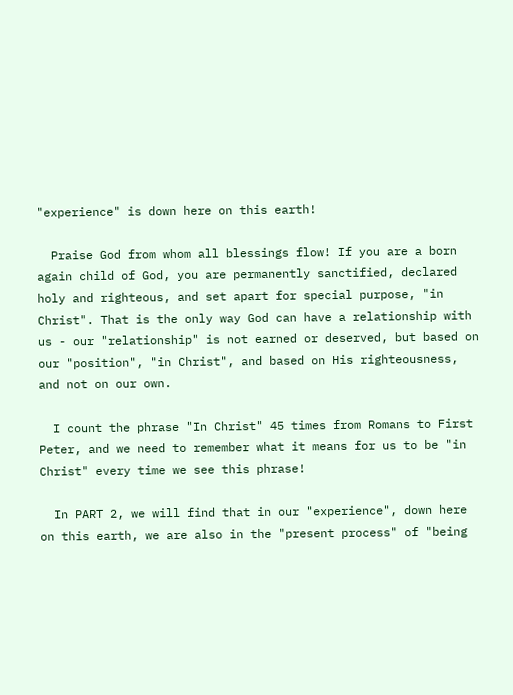"experience" is down here on this earth!

  Praise God from whom all blessings flow! If you are a born again child of God, you are permanently sanctified, declared holy and righteous, and set apart for special purpose, "in Christ". That is the only way God can have a relationship with us - our "relationship" is not earned or deserved, but based on our "position", "in Christ", and based on His righteousness, and not on our own.

  I count the phrase "In Christ" 45 times from Romans to First Peter, and we need to remember what it means for us to be "in Christ" every time we see this phrase!

  In PART 2, we will find that in our "experience", down here on this earth, we are also in the "present process" of "being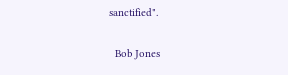sanctified".

  Bob Jones